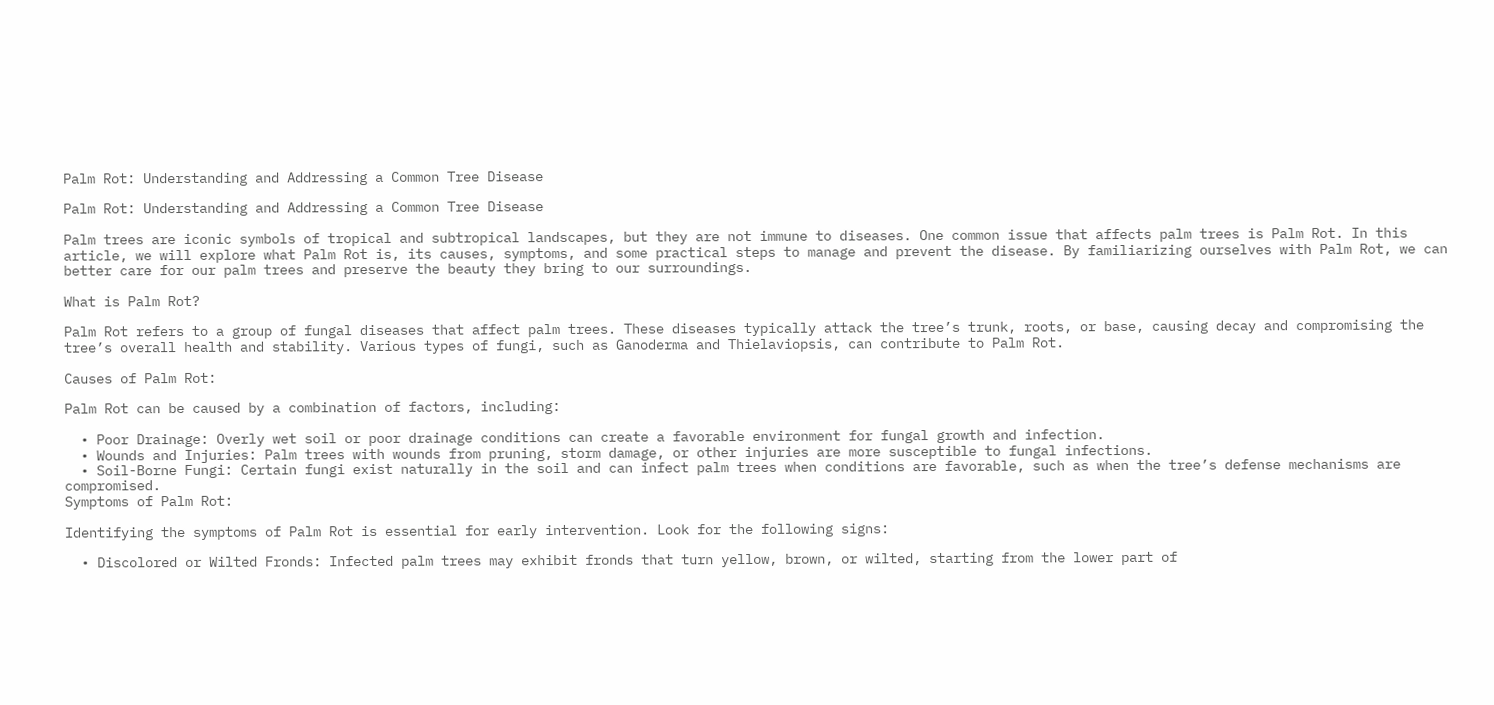Palm Rot: Understanding and Addressing a Common Tree Disease

Palm Rot: Understanding and Addressing a Common Tree Disease

Palm trees are iconic symbols of tropical and subtropical landscapes, but they are not immune to diseases. One common issue that affects palm trees is Palm Rot. In this article, we will explore what Palm Rot is, its causes, symptoms, and some practical steps to manage and prevent the disease. By familiarizing ourselves with Palm Rot, we can better care for our palm trees and preserve the beauty they bring to our surroundings.

What is Palm Rot?

Palm Rot refers to a group of fungal diseases that affect palm trees. These diseases typically attack the tree’s trunk, roots, or base, causing decay and compromising the tree’s overall health and stability. Various types of fungi, such as Ganoderma and Thielaviopsis, can contribute to Palm Rot.

Causes of Palm Rot:

Palm Rot can be caused by a combination of factors, including:

  • Poor Drainage: Overly wet soil or poor drainage conditions can create a favorable environment for fungal growth and infection.
  • Wounds and Injuries: Palm trees with wounds from pruning, storm damage, or other injuries are more susceptible to fungal infections.
  • Soil-Borne Fungi: Certain fungi exist naturally in the soil and can infect palm trees when conditions are favorable, such as when the tree’s defense mechanisms are compromised.
Symptoms of Palm Rot:

Identifying the symptoms of Palm Rot is essential for early intervention. Look for the following signs:

  • Discolored or Wilted Fronds: Infected palm trees may exhibit fronds that turn yellow, brown, or wilted, starting from the lower part of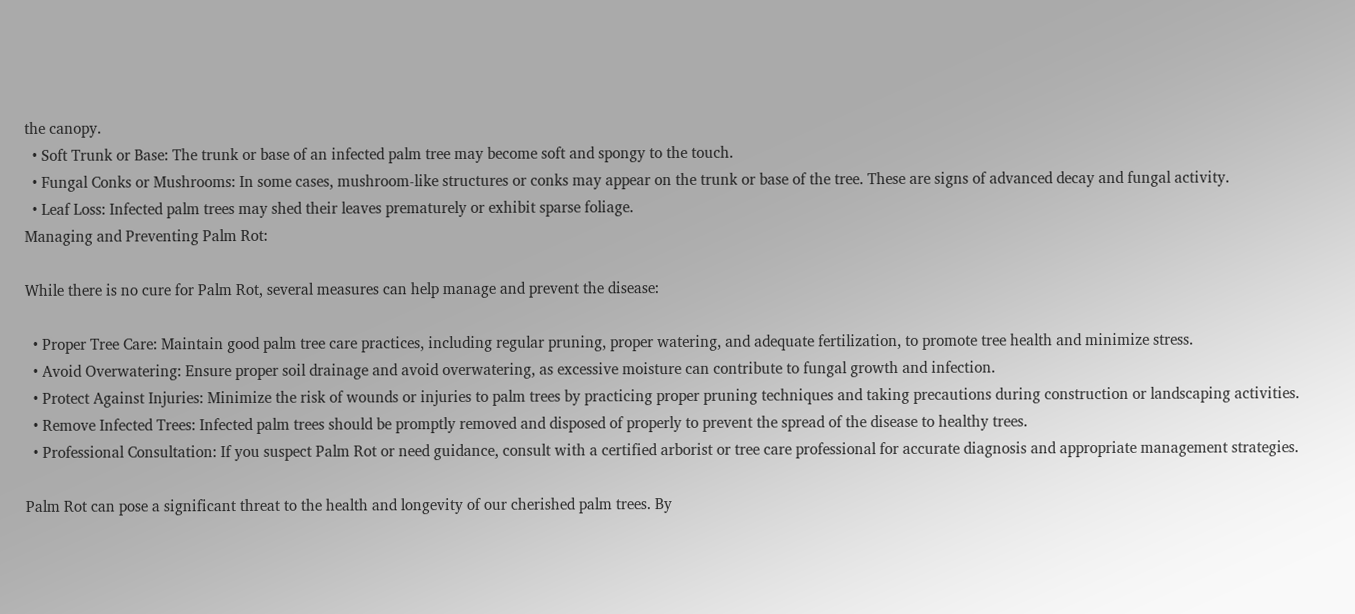the canopy.
  • Soft Trunk or Base: The trunk or base of an infected palm tree may become soft and spongy to the touch.
  • Fungal Conks or Mushrooms: In some cases, mushroom-like structures or conks may appear on the trunk or base of the tree. These are signs of advanced decay and fungal activity.
  • Leaf Loss: Infected palm trees may shed their leaves prematurely or exhibit sparse foliage.
Managing and Preventing Palm Rot:

While there is no cure for Palm Rot, several measures can help manage and prevent the disease:

  • Proper Tree Care: Maintain good palm tree care practices, including regular pruning, proper watering, and adequate fertilization, to promote tree health and minimize stress.
  • Avoid Overwatering: Ensure proper soil drainage and avoid overwatering, as excessive moisture can contribute to fungal growth and infection.
  • Protect Against Injuries: Minimize the risk of wounds or injuries to palm trees by practicing proper pruning techniques and taking precautions during construction or landscaping activities.
  • Remove Infected Trees: Infected palm trees should be promptly removed and disposed of properly to prevent the spread of the disease to healthy trees.
  • Professional Consultation: If you suspect Palm Rot or need guidance, consult with a certified arborist or tree care professional for accurate diagnosis and appropriate management strategies.

Palm Rot can pose a significant threat to the health and longevity of our cherished palm trees. By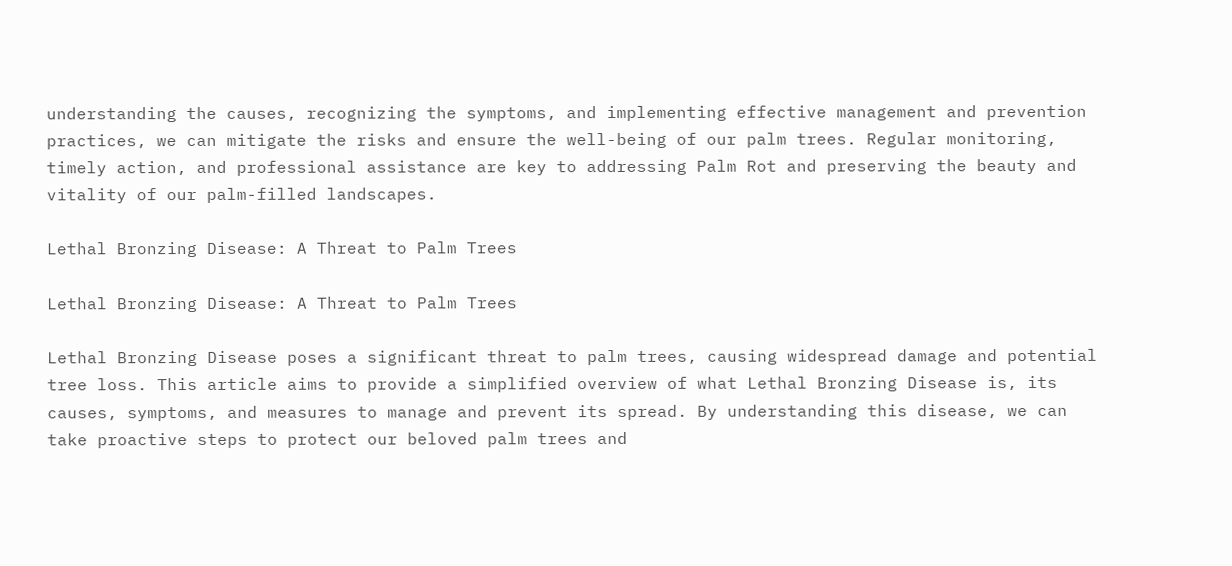understanding the causes, recognizing the symptoms, and implementing effective management and prevention practices, we can mitigate the risks and ensure the well-being of our palm trees. Regular monitoring, timely action, and professional assistance are key to addressing Palm Rot and preserving the beauty and vitality of our palm-filled landscapes.

Lethal Bronzing Disease: A Threat to Palm Trees

Lethal Bronzing Disease: A Threat to Palm Trees

Lethal Bronzing Disease poses a significant threat to palm trees, causing widespread damage and potential tree loss. This article aims to provide a simplified overview of what Lethal Bronzing Disease is, its causes, symptoms, and measures to manage and prevent its spread. By understanding this disease, we can take proactive steps to protect our beloved palm trees and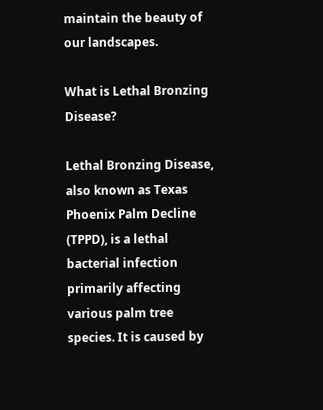maintain the beauty of our landscapes.

What is Lethal Bronzing Disease?

Lethal Bronzing Disease, also known as Texas Phoenix Palm Decline (TPPD), is a lethal bacterial infection primarily affecting various palm tree species. It is caused by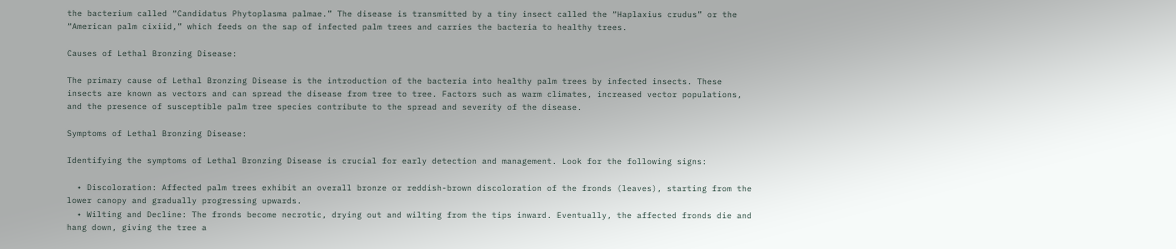the bacterium called “Candidatus Phytoplasma palmae.” The disease is transmitted by a tiny insect called the “Haplaxius crudus” or the “American palm cixiid,” which feeds on the sap of infected palm trees and carries the bacteria to healthy trees.

Causes of Lethal Bronzing Disease:

The primary cause of Lethal Bronzing Disease is the introduction of the bacteria into healthy palm trees by infected insects. These insects are known as vectors and can spread the disease from tree to tree. Factors such as warm climates, increased vector populations, and the presence of susceptible palm tree species contribute to the spread and severity of the disease.

Symptoms of Lethal Bronzing Disease:

Identifying the symptoms of Lethal Bronzing Disease is crucial for early detection and management. Look for the following signs:

  • Discoloration: Affected palm trees exhibit an overall bronze or reddish-brown discoloration of the fronds (leaves), starting from the lower canopy and gradually progressing upwards.
  • Wilting and Decline: The fronds become necrotic, drying out and wilting from the tips inward. Eventually, the affected fronds die and hang down, giving the tree a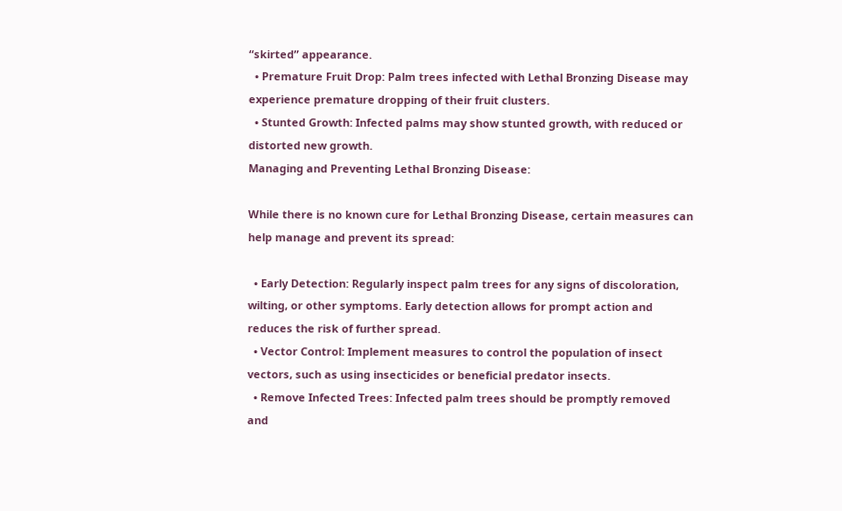“skirted” appearance.
  • Premature Fruit Drop: Palm trees infected with Lethal Bronzing Disease may experience premature dropping of their fruit clusters.
  • Stunted Growth: Infected palms may show stunted growth, with reduced or distorted new growth.
Managing and Preventing Lethal Bronzing Disease:

While there is no known cure for Lethal Bronzing Disease, certain measures can help manage and prevent its spread:

  • Early Detection: Regularly inspect palm trees for any signs of discoloration, wilting, or other symptoms. Early detection allows for prompt action and reduces the risk of further spread.
  • Vector Control: Implement measures to control the population of insect vectors, such as using insecticides or beneficial predator insects.
  • Remove Infected Trees: Infected palm trees should be promptly removed and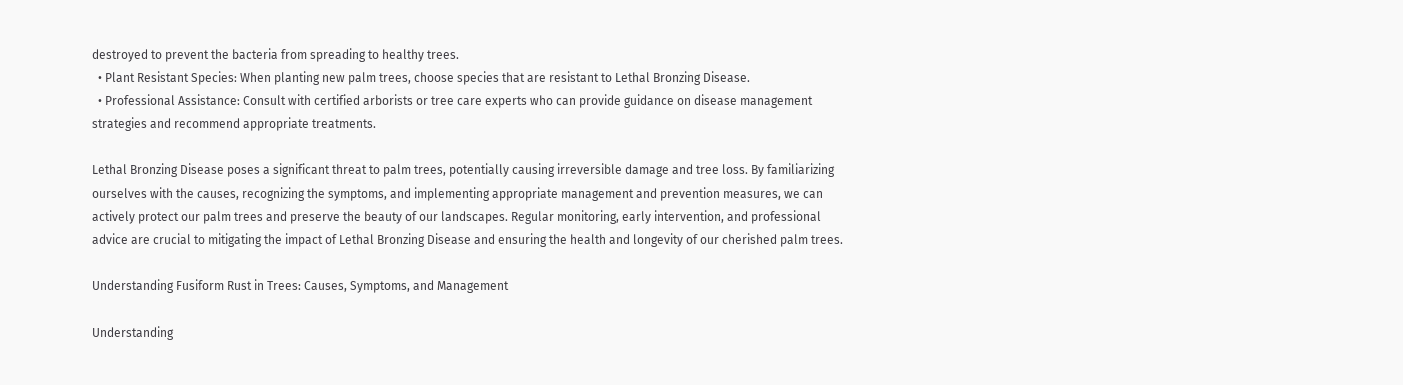destroyed to prevent the bacteria from spreading to healthy trees.
  • Plant Resistant Species: When planting new palm trees, choose species that are resistant to Lethal Bronzing Disease.
  • Professional Assistance: Consult with certified arborists or tree care experts who can provide guidance on disease management strategies and recommend appropriate treatments.

Lethal Bronzing Disease poses a significant threat to palm trees, potentially causing irreversible damage and tree loss. By familiarizing ourselves with the causes, recognizing the symptoms, and implementing appropriate management and prevention measures, we can actively protect our palm trees and preserve the beauty of our landscapes. Regular monitoring, early intervention, and professional advice are crucial to mitigating the impact of Lethal Bronzing Disease and ensuring the health and longevity of our cherished palm trees.

Understanding Fusiform Rust in Trees: Causes, Symptoms, and Management

Understanding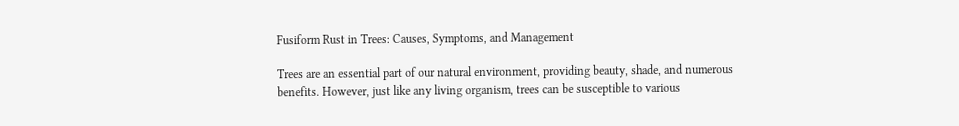Fusiform Rust in Trees: Causes, Symptoms, and Management

Trees are an essential part of our natural environment, providing beauty, shade, and numerous benefits. However, just like any living organism, trees can be susceptible to various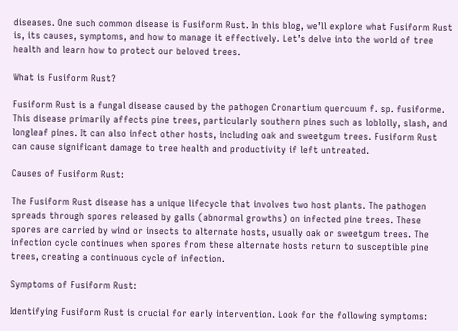diseases. One such common disease is Fusiform Rust. In this blog, we’ll explore what Fusiform Rust is, its causes, symptoms, and how to manage it effectively. Let’s delve into the world of tree health and learn how to protect our beloved trees.

What is Fusiform Rust?

Fusiform Rust is a fungal disease caused by the pathogen Cronartium quercuum f. sp. fusiforme. This disease primarily affects pine trees, particularly southern pines such as loblolly, slash, and longleaf pines. It can also infect other hosts, including oak and sweetgum trees. Fusiform Rust can cause significant damage to tree health and productivity if left untreated.

Causes of Fusiform Rust:

The Fusiform Rust disease has a unique lifecycle that involves two host plants. The pathogen spreads through spores released by galls (abnormal growths) on infected pine trees. These spores are carried by wind or insects to alternate hosts, usually oak or sweetgum trees. The infection cycle continues when spores from these alternate hosts return to susceptible pine trees, creating a continuous cycle of infection.

Symptoms of Fusiform Rust:

Identifying Fusiform Rust is crucial for early intervention. Look for the following symptoms: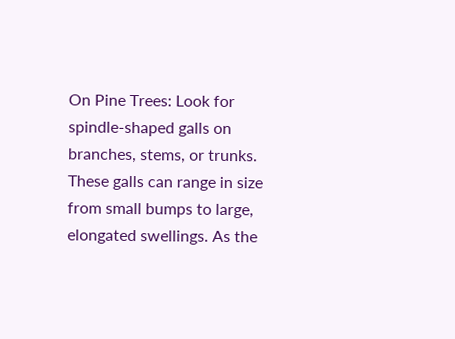On Pine Trees: Look for spindle-shaped galls on branches, stems, or trunks. These galls can range in size from small bumps to large, elongated swellings. As the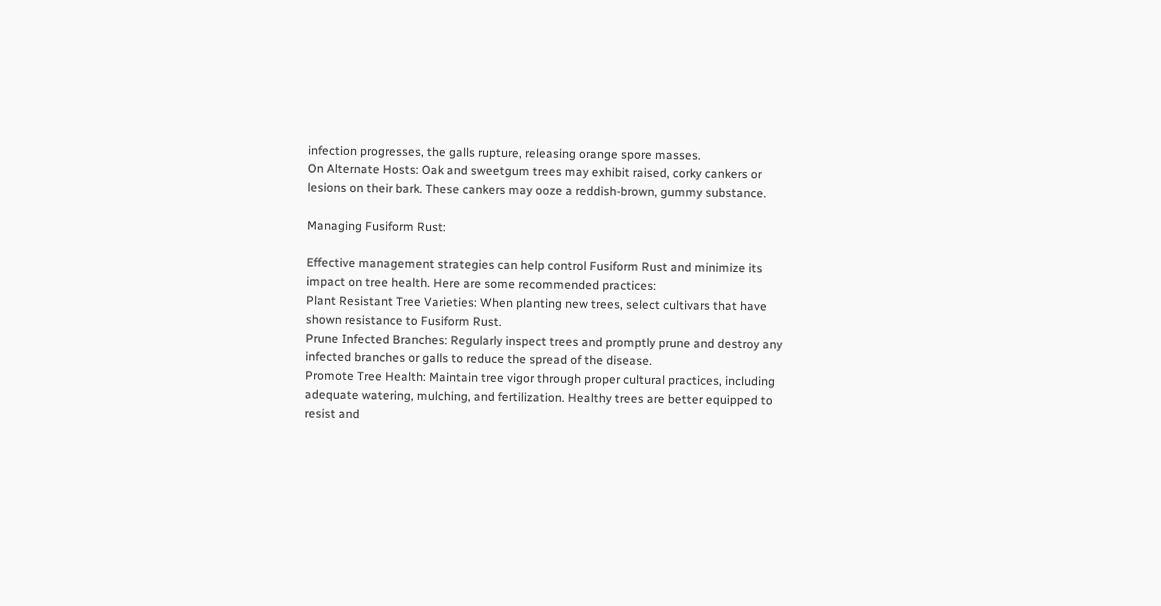infection progresses, the galls rupture, releasing orange spore masses.
On Alternate Hosts: Oak and sweetgum trees may exhibit raised, corky cankers or lesions on their bark. These cankers may ooze a reddish-brown, gummy substance.

Managing Fusiform Rust:

Effective management strategies can help control Fusiform Rust and minimize its impact on tree health. Here are some recommended practices:
Plant Resistant Tree Varieties: When planting new trees, select cultivars that have shown resistance to Fusiform Rust.
Prune Infected Branches: Regularly inspect trees and promptly prune and destroy any infected branches or galls to reduce the spread of the disease.
Promote Tree Health: Maintain tree vigor through proper cultural practices, including adequate watering, mulching, and fertilization. Healthy trees are better equipped to resist and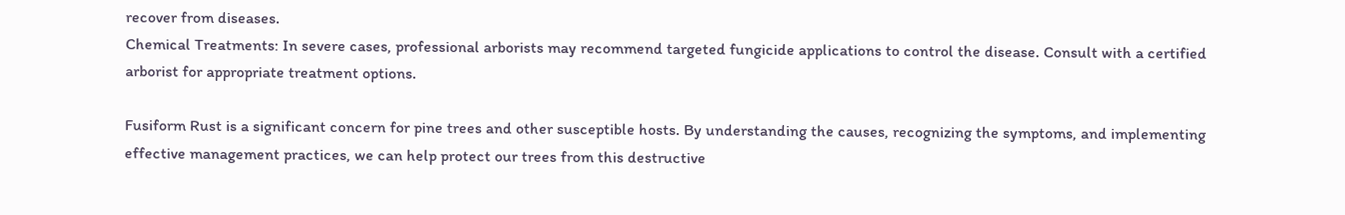recover from diseases.
Chemical Treatments: In severe cases, professional arborists may recommend targeted fungicide applications to control the disease. Consult with a certified arborist for appropriate treatment options.

Fusiform Rust is a significant concern for pine trees and other susceptible hosts. By understanding the causes, recognizing the symptoms, and implementing effective management practices, we can help protect our trees from this destructive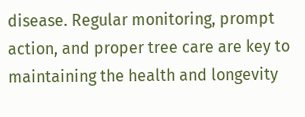disease. Regular monitoring, prompt action, and proper tree care are key to maintaining the health and longevity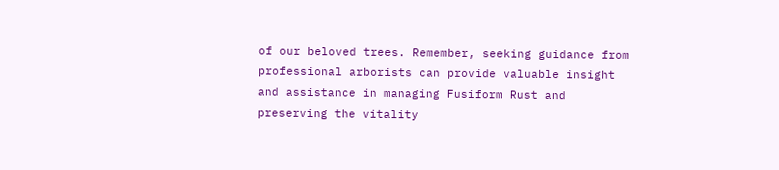of our beloved trees. Remember, seeking guidance from professional arborists can provide valuable insight and assistance in managing Fusiform Rust and preserving the vitality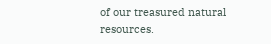of our treasured natural resources.